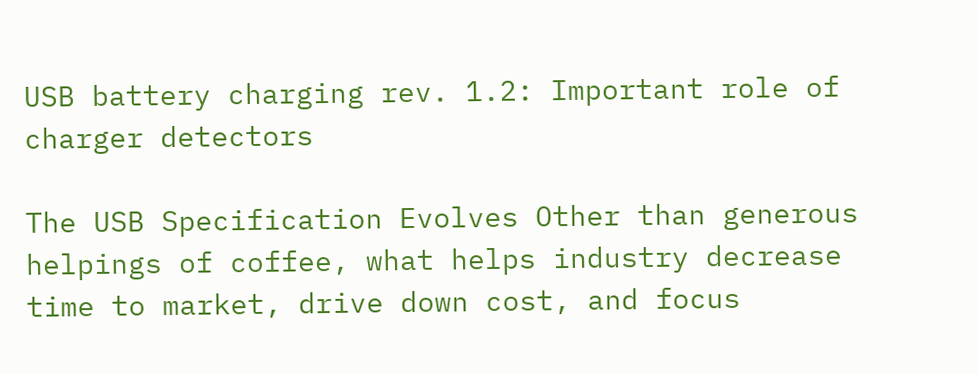USB battery charging rev. 1.2: Important role of charger detectors

The USB Specification Evolves Other than generous helpings of coffee, what helps industry decrease time to market, drive down cost, and focus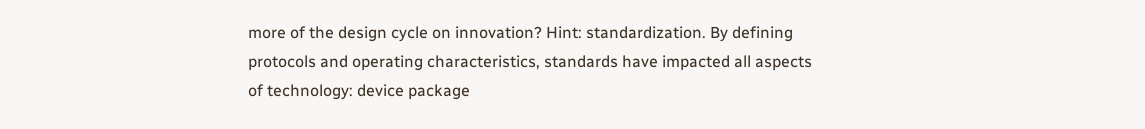more of the design cycle on innovation? Hint: standardization. By defining protocols and operating characteristics, standards have impacted all aspects of technology: device package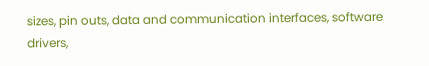sizes, pin outs, data and communication interfaces, software drivers,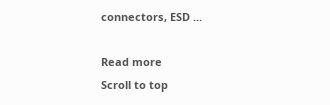connectors, ESD ...

Read more
Scroll to top